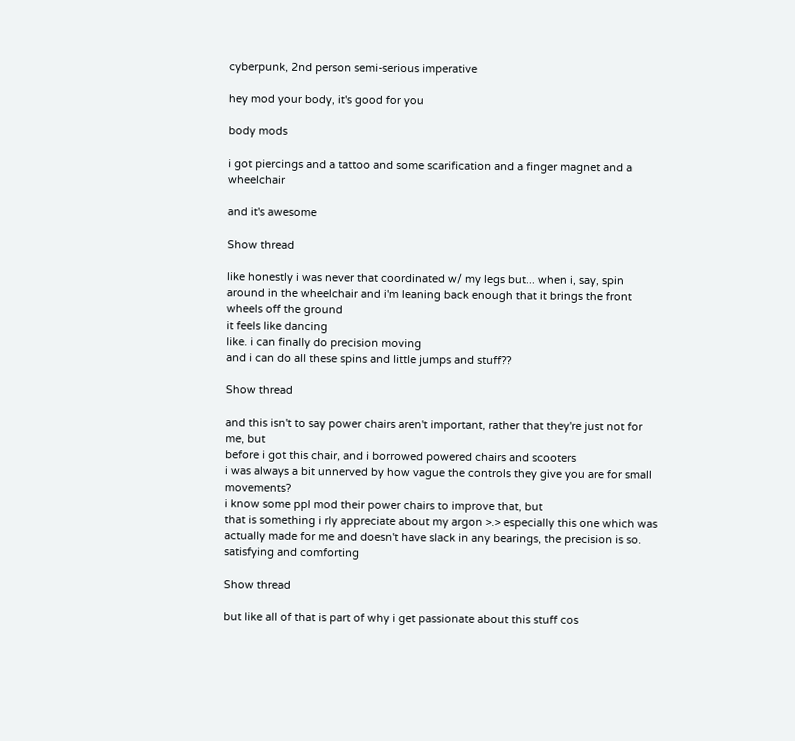cyberpunk, 2nd person semi-serious imperative

hey mod your body, it's good for you

body mods

i got piercings and a tattoo and some scarification and a finger magnet and a wheelchair

and it's awesome

Show thread

like honestly i was never that coordinated w/ my legs but... when i, say, spin around in the wheelchair and i'm leaning back enough that it brings the front wheels off the ground
it feels like dancing
like. i can finally do precision moving
and i can do all these spins and little jumps and stuff??

Show thread

and this isn't to say power chairs aren't important, rather that they're just not for me, but
before i got this chair, and i borrowed powered chairs and scooters
i was always a bit unnerved by how vague the controls they give you are for small movements?
i know some ppl mod their power chairs to improve that, but
that is something i rly appreciate about my argon >.> especially this one which was actually made for me and doesn't have slack in any bearings, the precision is so. satisfying and comforting

Show thread

but like all of that is part of why i get passionate about this stuff cos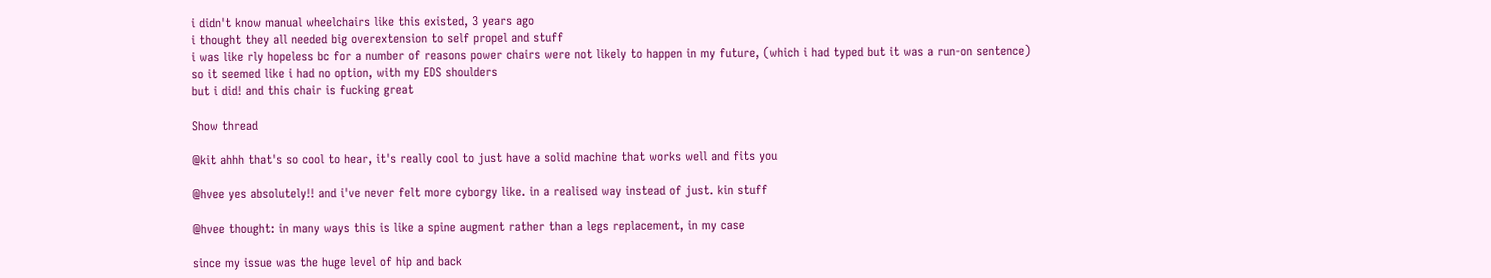i didn't know manual wheelchairs like this existed, 3 years ago
i thought they all needed big overextension to self propel and stuff
i was like rly hopeless bc for a number of reasons power chairs were not likely to happen in my future, (which i had typed but it was a run-on sentence)
so it seemed like i had no option, with my EDS shoulders
but i did! and this chair is fucking great

Show thread

@kit ahhh that's so cool to hear, it's really cool to just have a solid machine that works well and fits you

@hvee yes absolutely!! and i've never felt more cyborgy like. in a realised way instead of just. kin stuff

@hvee thought: in many ways this is like a spine augment rather than a legs replacement, in my case

since my issue was the huge level of hip and back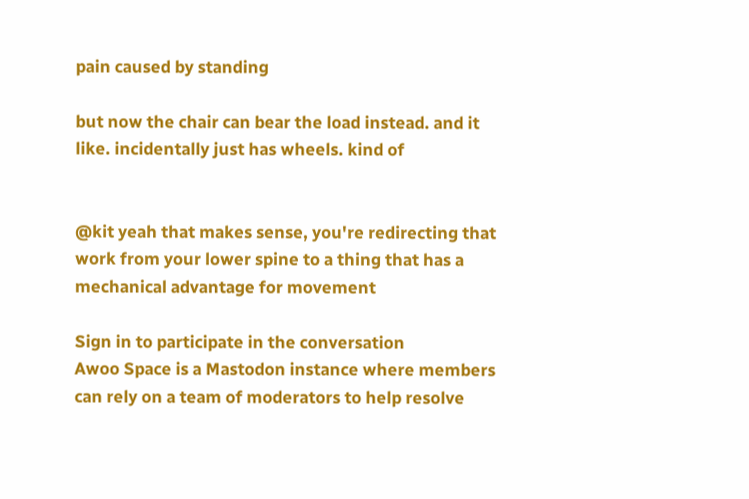pain caused by standing

but now the chair can bear the load instead. and it like. incidentally just has wheels. kind of


@kit yeah that makes sense, you're redirecting that work from your lower spine to a thing that has a mechanical advantage for movement

Sign in to participate in the conversation
Awoo Space is a Mastodon instance where members can rely on a team of moderators to help resolve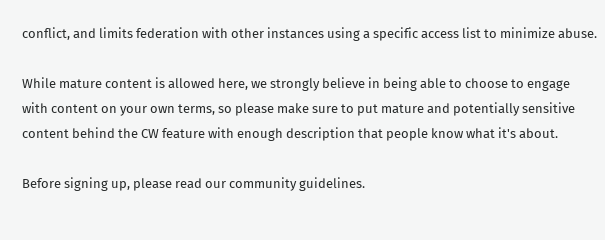conflict, and limits federation with other instances using a specific access list to minimize abuse.

While mature content is allowed here, we strongly believe in being able to choose to engage with content on your own terms, so please make sure to put mature and potentially sensitive content behind the CW feature with enough description that people know what it's about.

Before signing up, please read our community guidelines.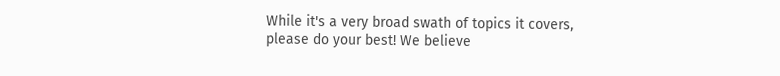While it's a very broad swath of topics it covers, please do your best! We believe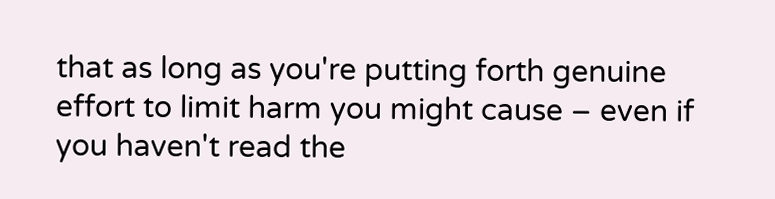that as long as you're putting forth genuine effort to limit harm you might cause – even if you haven't read the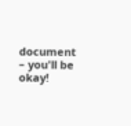document – you'll be okay!